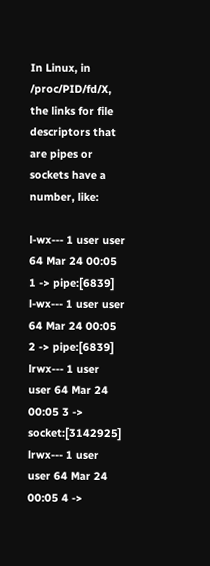In Linux, in /proc/PID/fd/X, the links for file descriptors that are pipes or sockets have a number, like:

l-wx--- 1 user user 64 Mar 24 00:05 1 -> pipe:[6839]
l-wx--- 1 user user 64 Mar 24 00:05 2 -> pipe:[6839]
lrwx--- 1 user user 64 Mar 24 00:05 3 -> socket:[3142925]
lrwx--- 1 user user 64 Mar 24 00:05 4 ->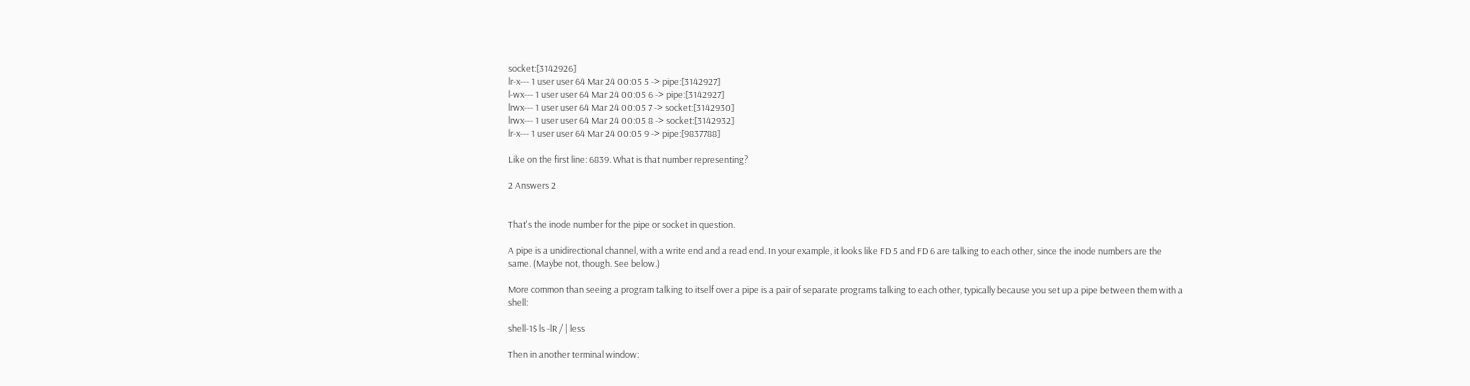socket:[3142926]
lr-x--- 1 user user 64 Mar 24 00:05 5 -> pipe:[3142927]
l-wx--- 1 user user 64 Mar 24 00:05 6 -> pipe:[3142927]
lrwx--- 1 user user 64 Mar 24 00:05 7 -> socket:[3142930]
lrwx--- 1 user user 64 Mar 24 00:05 8 -> socket:[3142932]
lr-x--- 1 user user 64 Mar 24 00:05 9 -> pipe:[9837788]

Like on the first line: 6839. What is that number representing?

2 Answers 2


That's the inode number for the pipe or socket in question.

A pipe is a unidirectional channel, with a write end and a read end. In your example, it looks like FD 5 and FD 6 are talking to each other, since the inode numbers are the same. (Maybe not, though. See below.)

More common than seeing a program talking to itself over a pipe is a pair of separate programs talking to each other, typically because you set up a pipe between them with a shell:

shell-1$ ls -lR / | less

Then in another terminal window: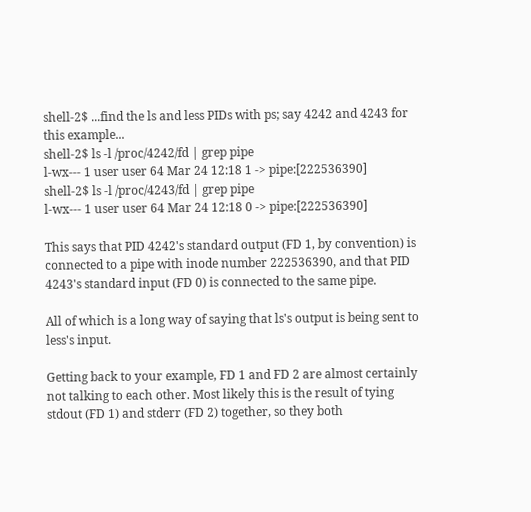shell-2$ ...find the ls and less PIDs with ps; say 4242 and 4243 for this example...
shell-2$ ls -l /proc/4242/fd | grep pipe
l-wx--- 1 user user 64 Mar 24 12:18 1 -> pipe:[222536390]
shell-2$ ls -l /proc/4243/fd | grep pipe
l-wx--- 1 user user 64 Mar 24 12:18 0 -> pipe:[222536390]

This says that PID 4242's standard output (FD 1, by convention) is connected to a pipe with inode number 222536390, and that PID 4243's standard input (FD 0) is connected to the same pipe.

All of which is a long way of saying that ls's output is being sent to less's input.

Getting back to your example, FD 1 and FD 2 are almost certainly not talking to each other. Most likely this is the result of tying stdout (FD 1) and stderr (FD 2) together, so they both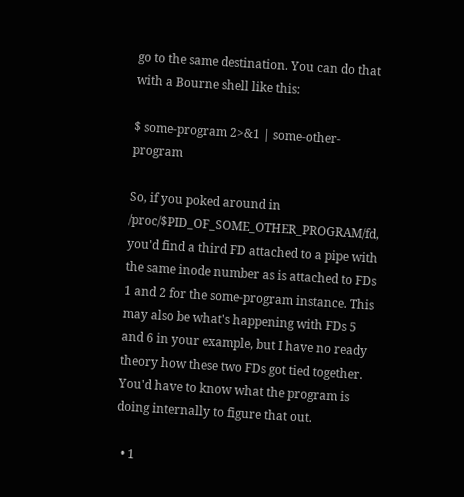go to the same destination. You can do that with a Bourne shell like this:

$ some-program 2>&1 | some-other-program

So, if you poked around in /proc/$PID_OF_SOME_OTHER_PROGRAM/fd, you'd find a third FD attached to a pipe with the same inode number as is attached to FDs 1 and 2 for the some-program instance. This may also be what's happening with FDs 5 and 6 in your example, but I have no ready theory how these two FDs got tied together. You'd have to know what the program is doing internally to figure that out.

  • 1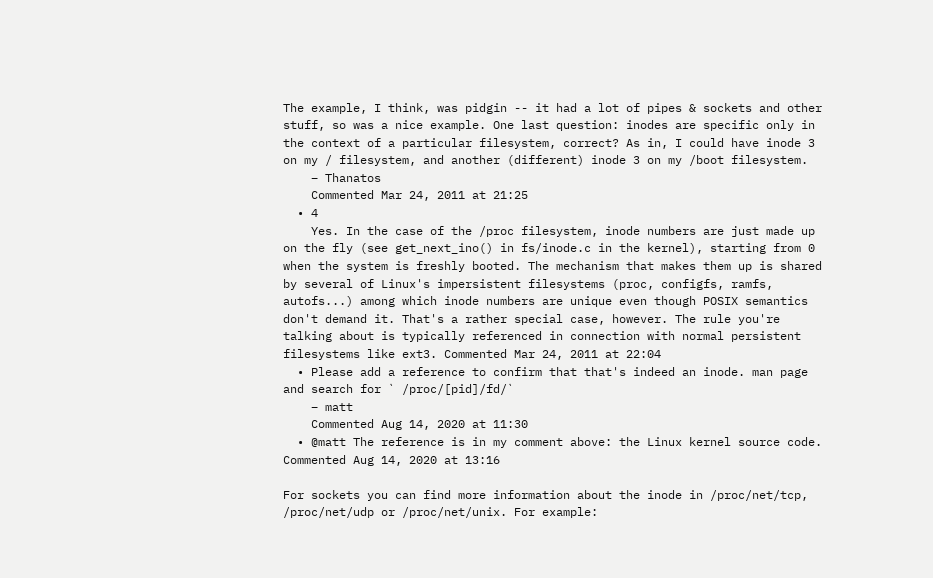The example, I think, was pidgin -- it had a lot of pipes & sockets and other stuff, so was a nice example. One last question: inodes are specific only in the context of a particular filesystem, correct? As in, I could have inode 3 on my / filesystem, and another (different) inode 3 on my /boot filesystem.
    – Thanatos
    Commented Mar 24, 2011 at 21:25
  • 4
    Yes. In the case of the /proc filesystem, inode numbers are just made up on the fly (see get_next_ino() in fs/inode.c in the kernel), starting from 0 when the system is freshly booted. The mechanism that makes them up is shared by several of Linux's impersistent filesystems (proc, configfs, ramfs, autofs...) among which inode numbers are unique even though POSIX semantics don't demand it. That's a rather special case, however. The rule you're talking about is typically referenced in connection with normal persistent filesystems like ext3. Commented Mar 24, 2011 at 22:04
  • Please add a reference to confirm that that's indeed an inode. man page and search for ` /proc/[pid]/fd/`
    – matt
    Commented Aug 14, 2020 at 11:30
  • @matt The reference is in my comment above: the Linux kernel source code. Commented Aug 14, 2020 at 13:16

For sockets you can find more information about the inode in /proc/net/tcp, /proc/net/udp or /proc/net/unix. For example: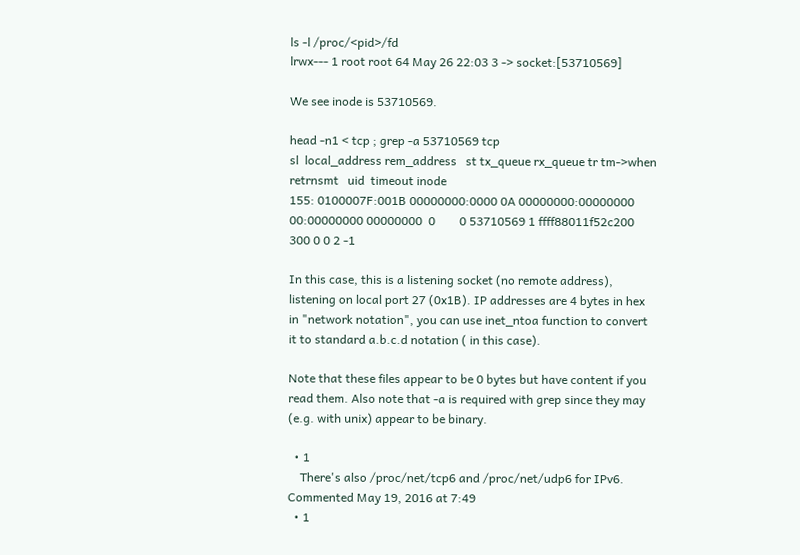ls -l /proc/<pid>/fd
lrwx--- 1 root root 64 May 26 22:03 3 -> socket:[53710569]

We see inode is 53710569.

head -n1 < tcp ; grep -a 53710569 tcp
sl  local_address rem_address   st tx_queue rx_queue tr tm->when retrnsmt   uid  timeout inode
155: 0100007F:001B 00000000:0000 0A 00000000:00000000 00:00000000 00000000  0        0 53710569 1 ffff88011f52c200 300 0 0 2 -1

In this case, this is a listening socket (no remote address), listening on local port 27 (0x1B). IP addresses are 4 bytes in hex in "network notation", you can use inet_ntoa function to convert it to standard a.b.c.d notation ( in this case).

Note that these files appear to be 0 bytes but have content if you read them. Also note that -a is required with grep since they may (e.g. with unix) appear to be binary.

  • 1
    There's also /proc/net/tcp6 and /proc/net/udp6 for IPv6. Commented May 19, 2016 at 7:49
  • 1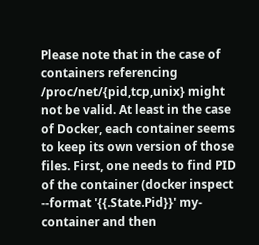Please note that in the case of containers referencing /proc/net/{pid,tcp,unix} might not be valid. At least in the case of Docker, each container seems to keep its own version of those files. First, one needs to find PID of the container (docker inspect --format '{{.State.Pid}}' my-container and then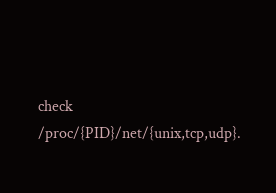check /proc/{PID}/net/{unix,tcp,udp}.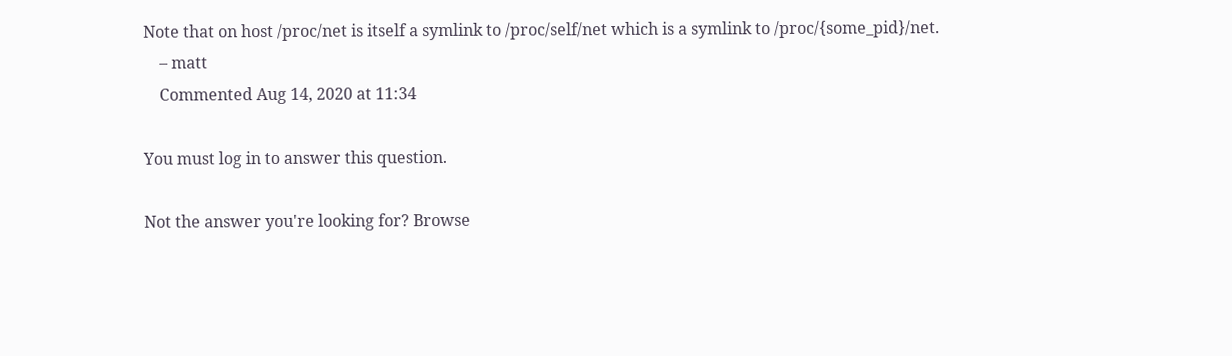Note that on host /proc/net is itself a symlink to /proc/self/net which is a symlink to /proc/{some_pid}/net.
    – matt
    Commented Aug 14, 2020 at 11:34

You must log in to answer this question.

Not the answer you're looking for? Browse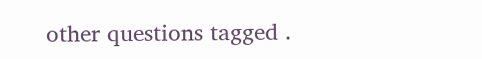other questions tagged .